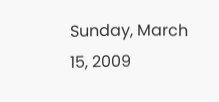Sunday, March 15, 2009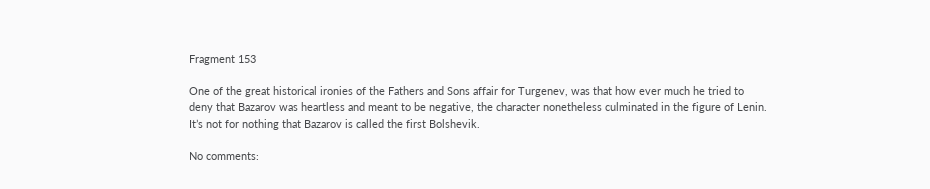Fragment 153

One of the great historical ironies of the Fathers and Sons affair for Turgenev, was that how ever much he tried to deny that Bazarov was heartless and meant to be negative, the character nonetheless culminated in the figure of Lenin. It’s not for nothing that Bazarov is called the first Bolshevik.

No comments: